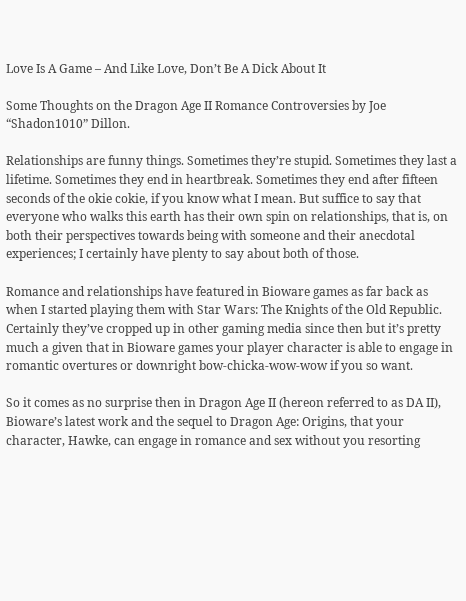Love Is A Game – And Like Love, Don’t Be A Dick About It

Some Thoughts on the Dragon Age II Romance Controversies by Joe “Shadon1010” Dillon.

Relationships are funny things. Sometimes they’re stupid. Sometimes they last a lifetime. Sometimes they end in heartbreak. Sometimes they end after fifteen seconds of the okie cokie, if you know what I mean. But suffice to say that everyone who walks this earth has their own spin on relationships, that is, on both their perspectives towards being with someone and their anecdotal experiences; I certainly have plenty to say about both of those.

Romance and relationships have featured in Bioware games as far back as when I started playing them with Star Wars: The Knights of the Old Republic. Certainly they’ve cropped up in other gaming media since then but it’s pretty much a given that in Bioware games your player character is able to engage in romantic overtures or downright bow-chicka-wow-wow if you so want.

So it comes as no surprise then in Dragon Age II (hereon referred to as DA II), Bioware’s latest work and the sequel to Dragon Age: Origins, that your character, Hawke, can engage in romance and sex without you resorting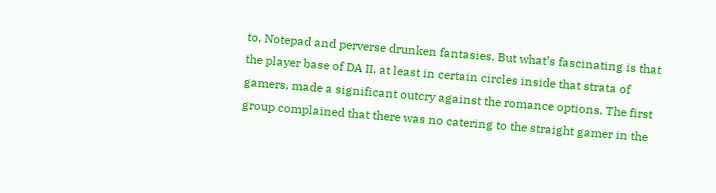to, Notepad and perverse drunken fantasies. But what’s fascinating is that the player base of DA II, at least in certain circles inside that strata of gamers, made a significant outcry against the romance options. The first group complained that there was no catering to the straight gamer in the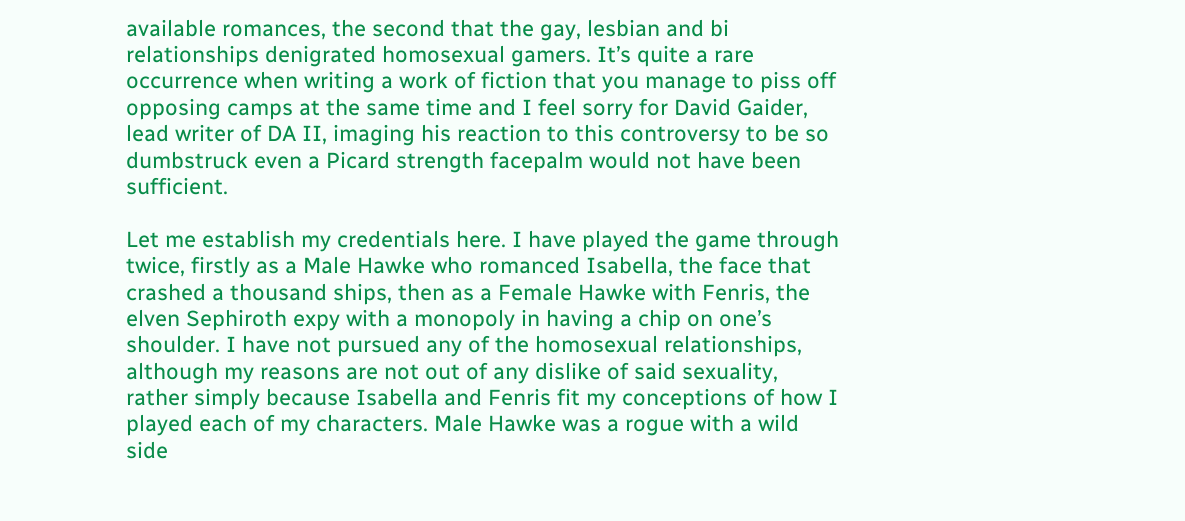available romances, the second that the gay, lesbian and bi relationships denigrated homosexual gamers. It’s quite a rare occurrence when writing a work of fiction that you manage to piss off opposing camps at the same time and I feel sorry for David Gaider, lead writer of DA II, imaging his reaction to this controversy to be so dumbstruck even a Picard strength facepalm would not have been sufficient.

Let me establish my credentials here. I have played the game through twice, firstly as a Male Hawke who romanced Isabella, the face that crashed a thousand ships, then as a Female Hawke with Fenris, the elven Sephiroth expy with a monopoly in having a chip on one’s shoulder. I have not pursued any of the homosexual relationships, although my reasons are not out of any dislike of said sexuality, rather simply because Isabella and Fenris fit my conceptions of how I played each of my characters. Male Hawke was a rogue with a wild side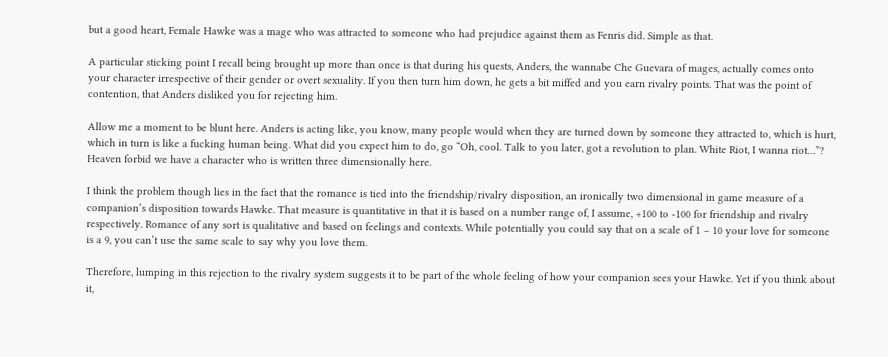but a good heart, Female Hawke was a mage who was attracted to someone who had prejudice against them as Fenris did. Simple as that.

A particular sticking point I recall being brought up more than once is that during his quests, Anders, the wannabe Che Guevara of mages, actually comes onto your character irrespective of their gender or overt sexuality. If you then turn him down, he gets a bit miffed and you earn rivalry points. That was the point of contention, that Anders disliked you for rejecting him.

Allow me a moment to be blunt here. Anders is acting like, you know, many people would when they are turned down by someone they attracted to, which is hurt, which in turn is like a fucking human being. What did you expect him to do, go “Oh, cool. Talk to you later, got a revolution to plan. White Riot, I wanna riot…”? Heaven forbid we have a character who is written three dimensionally here.

I think the problem though lies in the fact that the romance is tied into the friendship/rivalry disposition, an ironically two dimensional in game measure of a companion’s disposition towards Hawke. That measure is quantitative in that it is based on a number range of, I assume, +100 to -100 for friendship and rivalry respectively. Romance of any sort is qualitative and based on feelings and contexts. While potentially you could say that on a scale of 1 – 10 your love for someone is a 9, you can’t use the same scale to say why you love them.

Therefore, lumping in this rejection to the rivalry system suggests it to be part of the whole feeling of how your companion sees your Hawke. Yet if you think about it,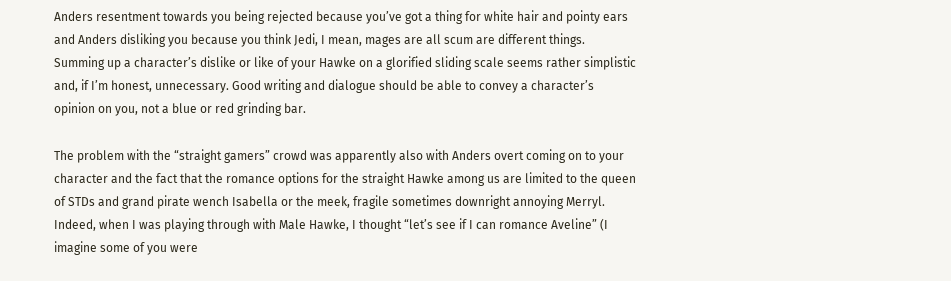Anders resentment towards you being rejected because you’ve got a thing for white hair and pointy ears and Anders disliking you because you think Jedi, I mean, mages are all scum are different things. Summing up a character’s dislike or like of your Hawke on a glorified sliding scale seems rather simplistic and, if I’m honest, unnecessary. Good writing and dialogue should be able to convey a character’s opinion on you, not a blue or red grinding bar.

The problem with the “straight gamers” crowd was apparently also with Anders overt coming on to your character and the fact that the romance options for the straight Hawke among us are limited to the queen of STDs and grand pirate wench Isabella or the meek, fragile sometimes downright annoying Merryl. Indeed, when I was playing through with Male Hawke, I thought “let’s see if I can romance Aveline” (I imagine some of you were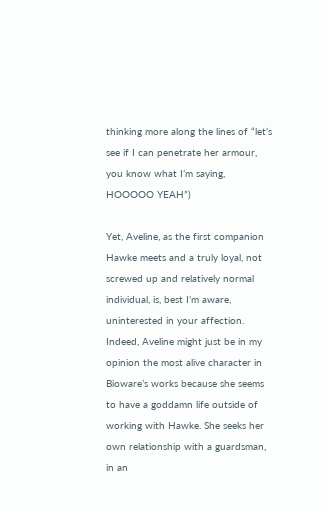thinking more along the lines of “let’s see if I can penetrate her armour, you know what I’m saying, HOOOOO YEAH”)

Yet, Aveline, as the first companion Hawke meets and a truly loyal, not screwed up and relatively normal individual, is, best I’m aware, uninterested in your affection. Indeed, Aveline might just be in my opinion the most alive character in Bioware’s works because she seems to have a goddamn life outside of working with Hawke. She seeks her own relationship with a guardsman, in an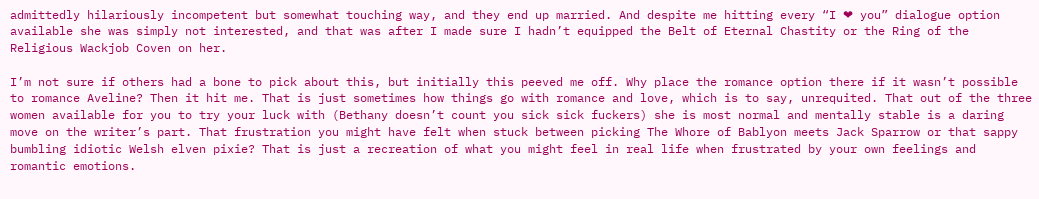admittedly hilariously incompetent but somewhat touching way, and they end up married. And despite me hitting every “I ❤ you” dialogue option available she was simply not interested, and that was after I made sure I hadn’t equipped the Belt of Eternal Chastity or the Ring of the Religious Wackjob Coven on her.

I’m not sure if others had a bone to pick about this, but initially this peeved me off. Why place the romance option there if it wasn’t possible to romance Aveline? Then it hit me. That is just sometimes how things go with romance and love, which is to say, unrequited. That out of the three women available for you to try your luck with (Bethany doesn’t count you sick sick fuckers) she is most normal and mentally stable is a daring move on the writer’s part. That frustration you might have felt when stuck between picking The Whore of Bablyon meets Jack Sparrow or that sappy bumbling idiotic Welsh elven pixie? That is just a recreation of what you might feel in real life when frustrated by your own feelings and romantic emotions.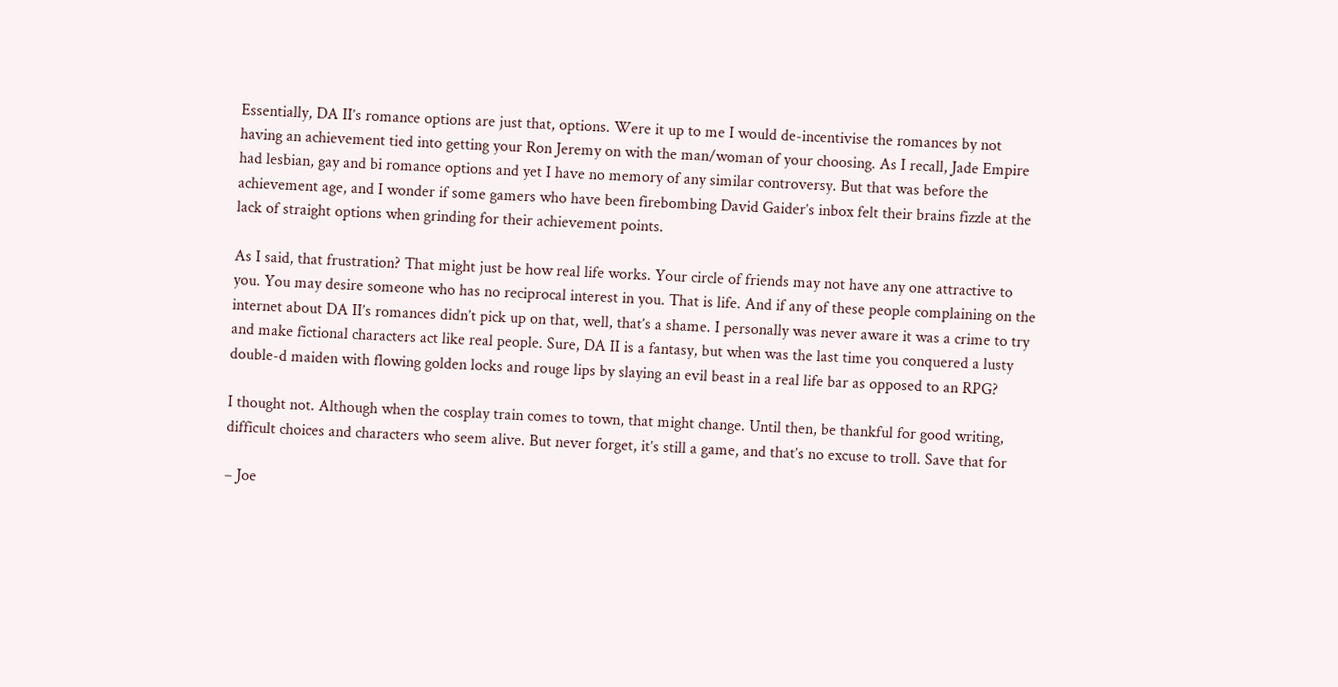Essentially, DA II’s romance options are just that, options. Were it up to me I would de-incentivise the romances by not having an achievement tied into getting your Ron Jeremy on with the man/woman of your choosing. As I recall, Jade Empire had lesbian, gay and bi romance options and yet I have no memory of any similar controversy. But that was before the achievement age, and I wonder if some gamers who have been firebombing David Gaider’s inbox felt their brains fizzle at the lack of straight options when grinding for their achievement points.

As I said, that frustration? That might just be how real life works. Your circle of friends may not have any one attractive to you. You may desire someone who has no reciprocal interest in you. That is life. And if any of these people complaining on the internet about DA II’s romances didn’t pick up on that, well, that’s a shame. I personally was never aware it was a crime to try and make fictional characters act like real people. Sure, DA II is a fantasy, but when was the last time you conquered a lusty double-d maiden with flowing golden locks and rouge lips by slaying an evil beast in a real life bar as opposed to an RPG?

I thought not. Although when the cosplay train comes to town, that might change. Until then, be thankful for good writing, difficult choices and characters who seem alive. But never forget, it’s still a game, and that’s no excuse to troll. Save that for

– Joe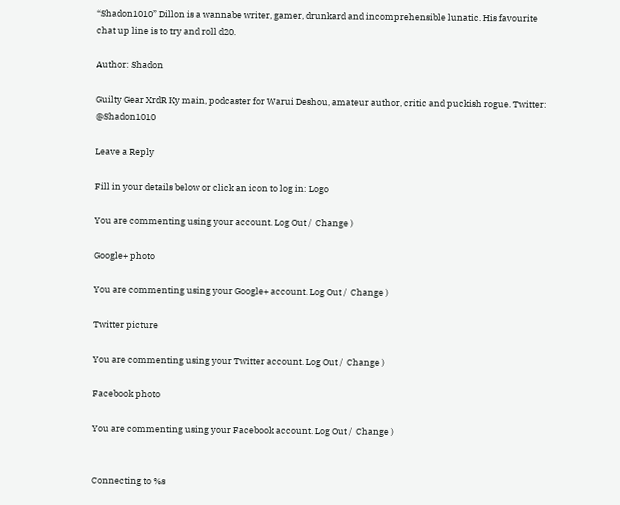“Shadon1010” Dillon is a wannabe writer, gamer, drunkard and incomprehensible lunatic. His favourite chat up line is to try and roll d20.

Author: Shadon

Guilty Gear XrdR Ky main, podcaster for Warui Deshou, amateur author, critic and puckish rogue. Twitter: @Shadon1010

Leave a Reply

Fill in your details below or click an icon to log in: Logo

You are commenting using your account. Log Out /  Change )

Google+ photo

You are commenting using your Google+ account. Log Out /  Change )

Twitter picture

You are commenting using your Twitter account. Log Out /  Change )

Facebook photo

You are commenting using your Facebook account. Log Out /  Change )


Connecting to %s